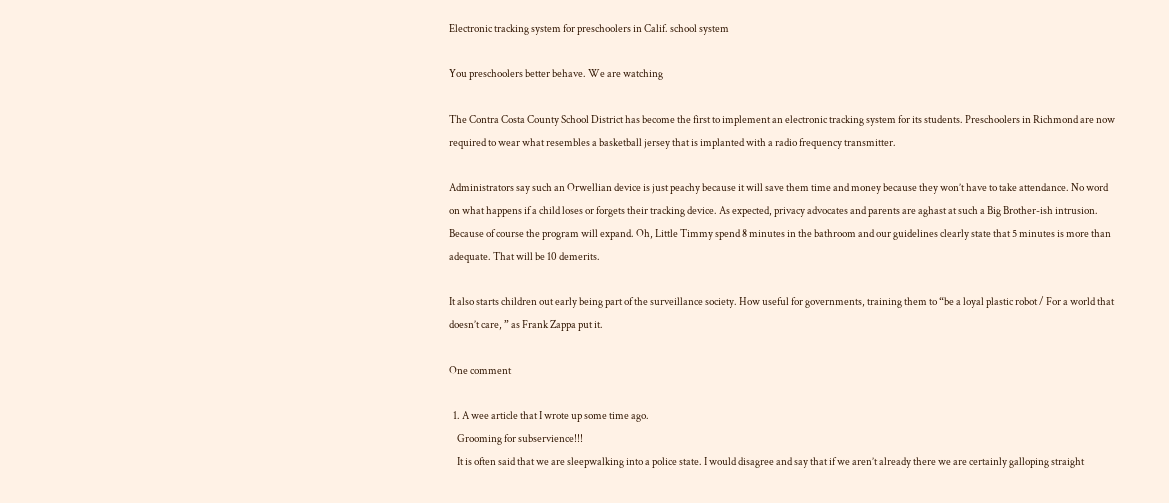Electronic tracking system for preschoolers in Calif. school system

You preschoolers better behave. We are watching

The Contra Costa County School District has become the first to implement an electronic tracking system for its students. Preschoolers in Richmond are now required to wear what resembles a basketball jersey that is implanted with a radio frequency transmitter.

Administrators say such an Orwellian device is just peachy because it will save them time and money because they won’t have to take attendance. No word on what happens if a child loses or forgets their tracking device. As expected, privacy advocates and parents are aghast at such a Big Brother-ish intrusion. Because of course the program will expand. Oh, Little Timmy spend 8 minutes in the bathroom and our guidelines clearly state that 5 minutes is more than adequate. That will be 10 demerits.

It also starts children out early being part of the surveillance society. How useful for governments, training them to “be a loyal plastic robot / For a world that doesn’t care, ” as Frank Zappa put it.

One comment

  1. A wee article that I wrote up some time ago.
    Grooming for subservience!!!
    It is often said that we are sleepwalking into a police state. I would disagree and say that if we aren’t already there we are certainly galloping straight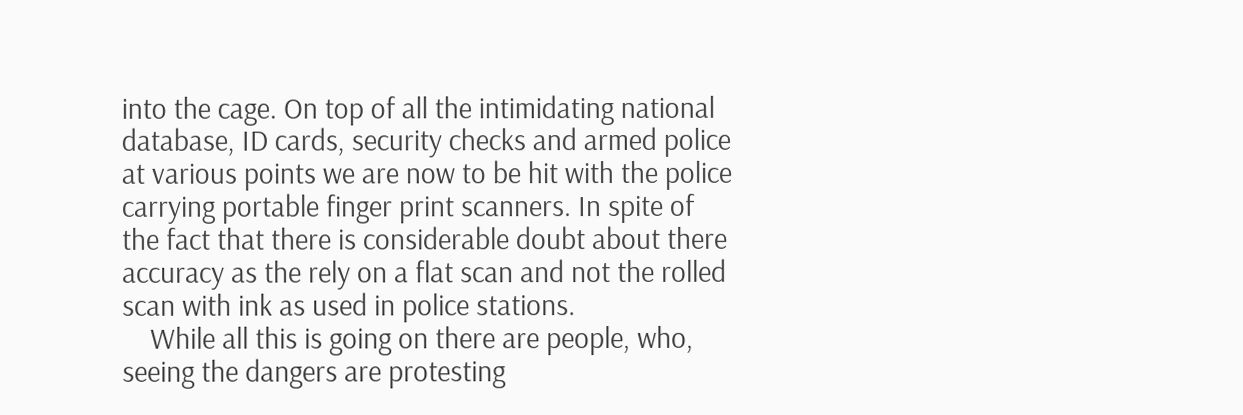into the cage. On top of all the intimidating national database, ID cards, security checks and armed police at various points we are now to be hit with the police carrying portable finger print scanners. In spite of the fact that there is considerable doubt about there accuracy as the rely on a flat scan and not the rolled scan with ink as used in police stations.
    While all this is going on there are people, who, seeing the dangers are protesting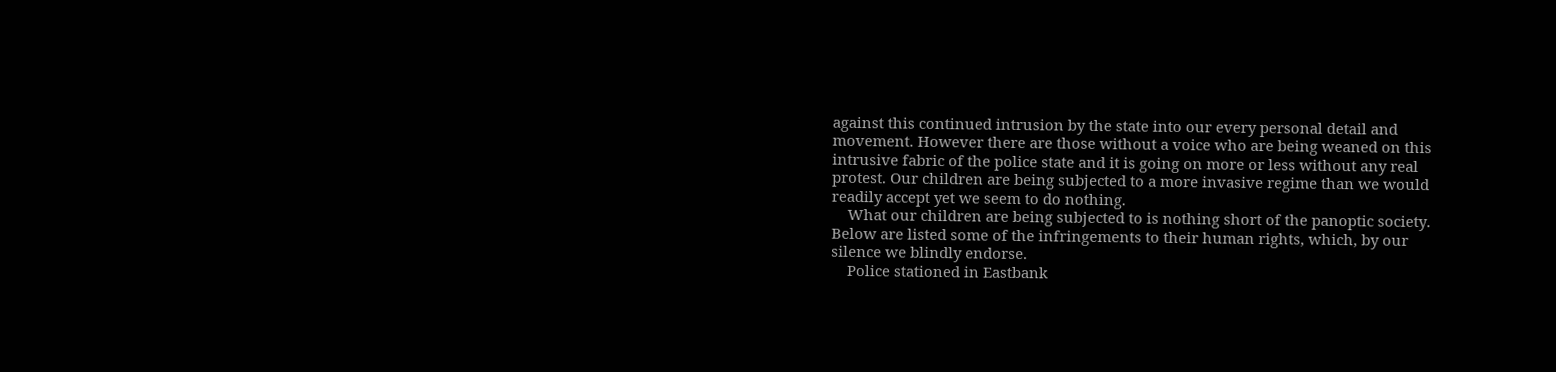against this continued intrusion by the state into our every personal detail and movement. However there are those without a voice who are being weaned on this intrusive fabric of the police state and it is going on more or less without any real protest. Our children are being subjected to a more invasive regime than we would readily accept yet we seem to do nothing.
    What our children are being subjected to is nothing short of the panoptic society. Below are listed some of the infringements to their human rights, which, by our silence we blindly endorse.
    Police stationed in Eastbank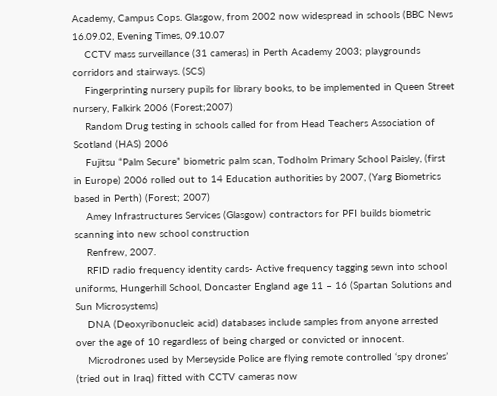Academy, Campus Cops. Glasgow, from 2002 now widespread in schools (BBC News 16.09.02, Evening Times, 09.10.07
    CCTV mass surveillance (31 cameras) in Perth Academy 2003; playgrounds corridors and stairways. (SCS)
    Fingerprinting nursery pupils for library books, to be implemented in Queen Street nursery, Falkirk 2006 (Forest;2007)
    Random Drug testing in schools called for from Head Teachers Association of Scotland (HAS) 2006
    Fujitsu “Palm Secure” biometric palm scan, Todholm Primary School Paisley, (first in Europe) 2006 rolled out to 14 Education authorities by 2007, (Yarg Biometrics based in Perth) (Forest; 2007)
    Amey Infrastructures Services (Glasgow) contractors for PFI builds biometric scanning into new school construction
    Renfrew, 2007.
    RFID radio frequency identity cards- Active frequency tagging sewn into school uniforms, Hungerhill School, Doncaster England age 11 – 16 (Spartan Solutions and Sun Microsystems)
    DNA (Deoxyribonucleic acid) databases include samples from anyone arrested over the age of 10 regardless of being charged or convicted or innocent.
    Microdrones used by Merseyside Police are flying remote controlled ‘spy drones’ (tried out in Iraq) fitted with CCTV cameras now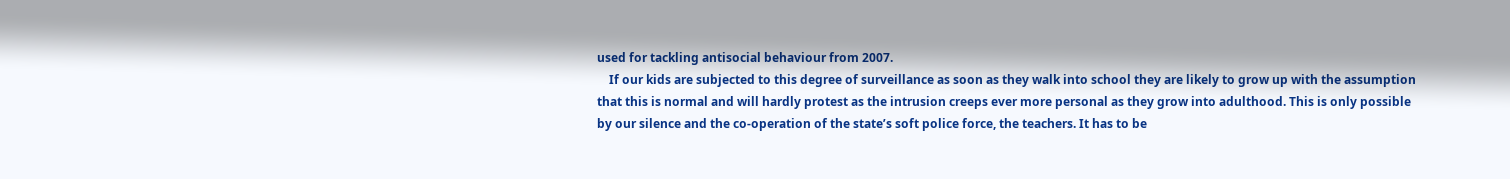used for tackling antisocial behaviour from 2007.
    If our kids are subjected to this degree of surveillance as soon as they walk into school they are likely to grow up with the assumption that this is normal and will hardly protest as the intrusion creeps ever more personal as they grow into adulthood. This is only possible by our silence and the co-operation of the state’s soft police force, the teachers. It has to be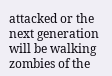attacked or the next generation will be walking zombies of the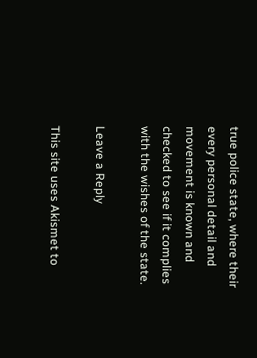true police state, where their every personal detail and movement is known and checked to see if it complies with the wishes of the state.

Leave a Reply

This site uses Akismet to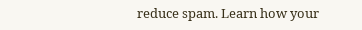reduce spam. Learn how your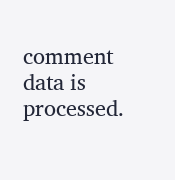comment data is processed.